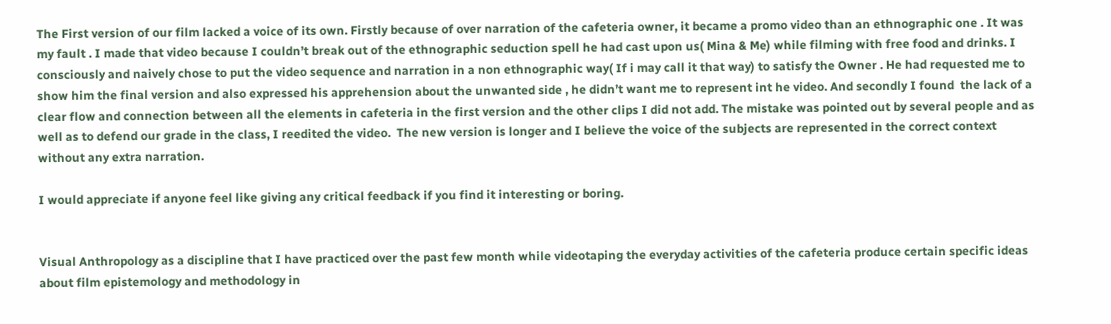The First version of our film lacked a voice of its own. Firstly because of over narration of the cafeteria owner, it became a promo video than an ethnographic one . It was my fault . I made that video because I couldn’t break out of the ethnographic seduction spell he had cast upon us( Mina & Me) while filming with free food and drinks. I  consciously and naively chose to put the video sequence and narration in a non ethnographic way( If i may call it that way) to satisfy the Owner . He had requested me to show him the final version and also expressed his apprehension about the unwanted side , he didn’t want me to represent int he video. And secondly I found  the lack of a clear flow and connection between all the elements in cafeteria in the first version and the other clips I did not add. The mistake was pointed out by several people and as well as to defend our grade in the class, I reedited the video.  The new version is longer and I believe the voice of the subjects are represented in the correct context without any extra narration.

I would appreciate if anyone feel like giving any critical feedback if you find it interesting or boring.


Visual Anthropology as a discipline that I have practiced over the past few month while videotaping the everyday activities of the cafeteria produce certain specific ideas about film epistemology and methodology in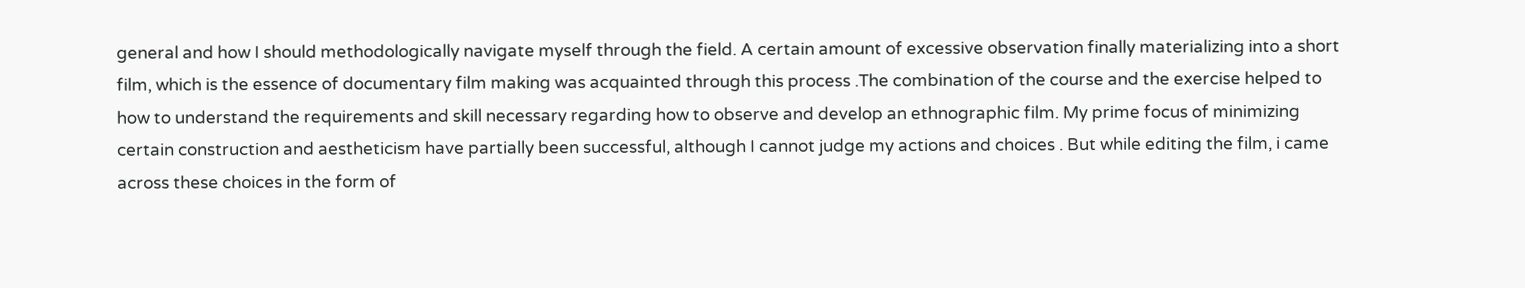general and how I should methodologically navigate myself through the field. A certain amount of excessive observation finally materializing into a short film, which is the essence of documentary film making was acquainted through this process .The combination of the course and the exercise helped to how to understand the requirements and skill necessary regarding how to observe and develop an ethnographic film. My prime focus of minimizing certain construction and aestheticism have partially been successful, although I cannot judge my actions and choices . But while editing the film, i came across these choices in the form of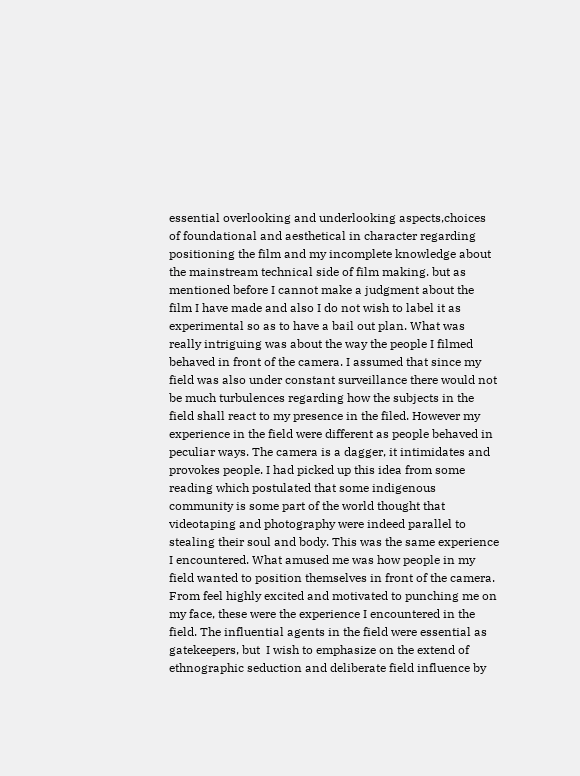essential overlooking and underlooking aspects,choices of foundational and aesthetical in character regarding positioning the film and my incomplete knowledge about the mainstream technical side of film making. but as mentioned before I cannot make a judgment about the film I have made and also I do not wish to label it as experimental so as to have a bail out plan. What was really intriguing was about the way the people I filmed behaved in front of the camera. I assumed that since my field was also under constant surveillance there would not be much turbulences regarding how the subjects in the field shall react to my presence in the filed. However my experience in the field were different as people behaved in peculiar ways. The camera is a dagger, it intimidates and provokes people. I had picked up this idea from some reading which postulated that some indigenous community is some part of the world thought that videotaping and photography were indeed parallel to stealing their soul and body. This was the same experience I encountered. What amused me was how people in my field wanted to position themselves in front of the camera. From feel highly excited and motivated to punching me on my face, these were the experience I encountered in the field. The influential agents in the field were essential as gatekeepers, but  I wish to emphasize on the extend of ethnographic seduction and deliberate field influence by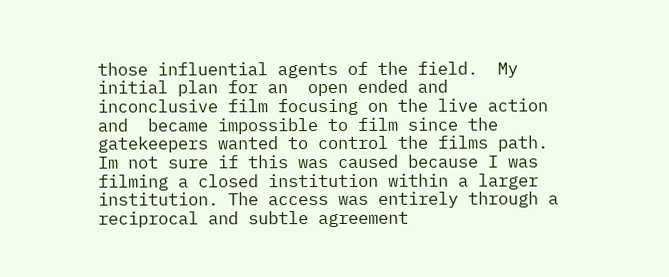those influential agents of the field.  My initial plan for an  open ended and inconclusive film focusing on the live action and  became impossible to film since the gatekeepers wanted to control the films path. Im not sure if this was caused because I was filming a closed institution within a larger institution. The access was entirely through a reciprocal and subtle agreement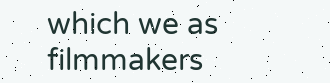which we as filmmakers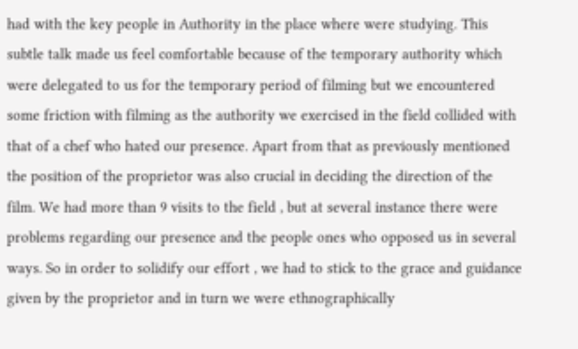had with the key people in Authority in the place where were studying. This subtle talk made us feel comfortable because of the temporary authority which were delegated to us for the temporary period of filming but we encountered some friction with filming as the authority we exercised in the field collided with that of a chef who hated our presence. Apart from that as previously mentioned the position of the proprietor was also crucial in deciding the direction of the film. We had more than 9 visits to the field , but at several instance there were problems regarding our presence and the people ones who opposed us in several ways. So in order to solidify our effort , we had to stick to the grace and guidance given by the proprietor and in turn we were ethnographically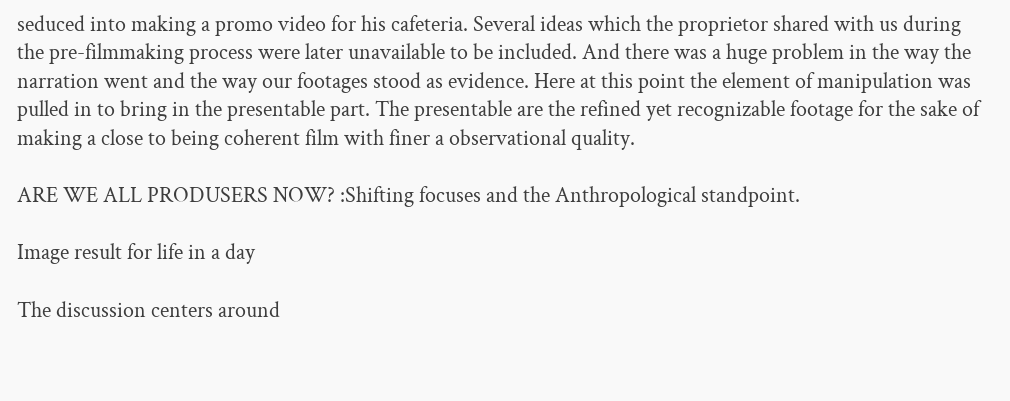seduced into making a promo video for his cafeteria. Several ideas which the proprietor shared with us during the pre-filmmaking process were later unavailable to be included. And there was a huge problem in the way the narration went and the way our footages stood as evidence. Here at this point the element of manipulation was pulled in to bring in the presentable part. The presentable are the refined yet recognizable footage for the sake of making a close to being coherent film with finer a observational quality.

ARE WE ALL PRODUSERS NOW? :Shifting focuses and the Anthropological standpoint.

Image result for life in a day

The discussion centers around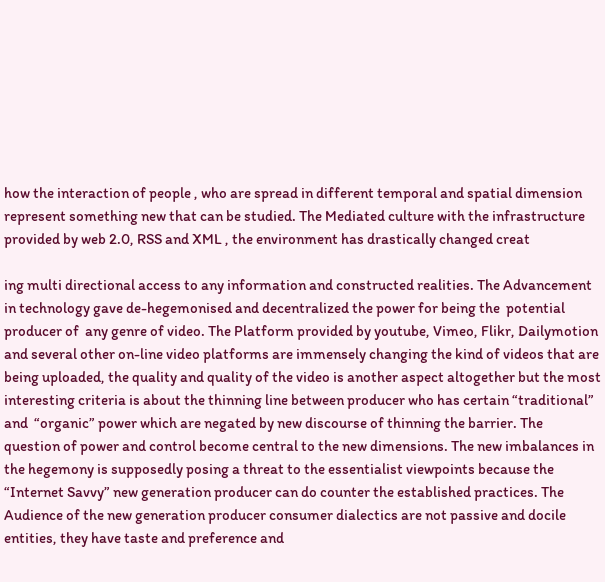how the interaction of people , who are spread in different temporal and spatial dimension represent something new that can be studied. The Mediated culture with the infrastructure provided by web 2.0, RSS and XML , the environment has drastically changed creat

ing multi directional access to any information and constructed realities. The Advancement in technology gave de-hegemonised and decentralized the power for being the  potential producer of  any genre of video. The Platform provided by youtube, Vimeo, Flikr, Dailymotion and several other on-line video platforms are immensely changing the kind of videos that are being uploaded, the quality and quality of the video is another aspect altogether but the most interesting criteria is about the thinning line between producer who has certain “traditional” and  “organic” power which are negated by new discourse of thinning the barrier. The question of power and control become central to the new dimensions. The new imbalances in the hegemony is supposedly posing a threat to the essentialist viewpoints because the “Internet Savvy” new generation producer can do counter the established practices. The Audience of the new generation producer consumer dialectics are not passive and docile entities, they have taste and preference and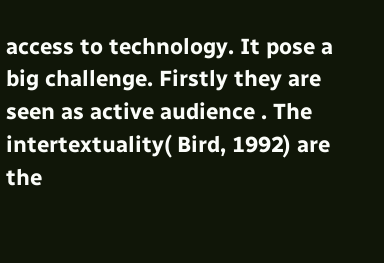access to technology. It pose a big challenge. Firstly they are seen as active audience . The intertextuality( Bird, 1992) are the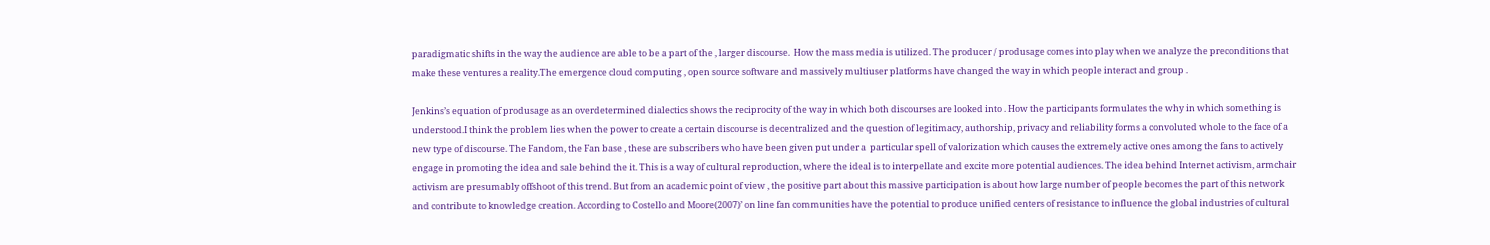paradigmatic shifts in the way the audience are able to be a part of the , larger discourse.  How the mass media is utilized. The producer / produsage comes into play when we analyze the preconditions that make these ventures a reality.The emergence cloud computing , open source software and massively multiuser platforms have changed the way in which people interact and group .

Jenkins’s equation of produsage as an overdetermined dialectics shows the reciprocity of the way in which both discourses are looked into . How the participants formulates the why in which something is understood.I think the problem lies when the power to create a certain discourse is decentralized and the question of legitimacy, authorship, privacy and reliability forms a convoluted whole to the face of a new type of discourse. The Fandom, the Fan base , these are subscribers who have been given put under a  particular spell of valorization which causes the extremely active ones among the fans to actively engage in promoting the idea and sale behind the it. This is a way of cultural reproduction, where the ideal is to interpellate and excite more potential audiences. The idea behind Internet activism, armchair activism are presumably offshoot of this trend. But from an academic point of view , the positive part about this massive participation is about how large number of people becomes the part of this network and contribute to knowledge creation. According to Costello and Moore(2007)’ on line fan communities have the potential to produce unified centers of resistance to influence the global industries of cultural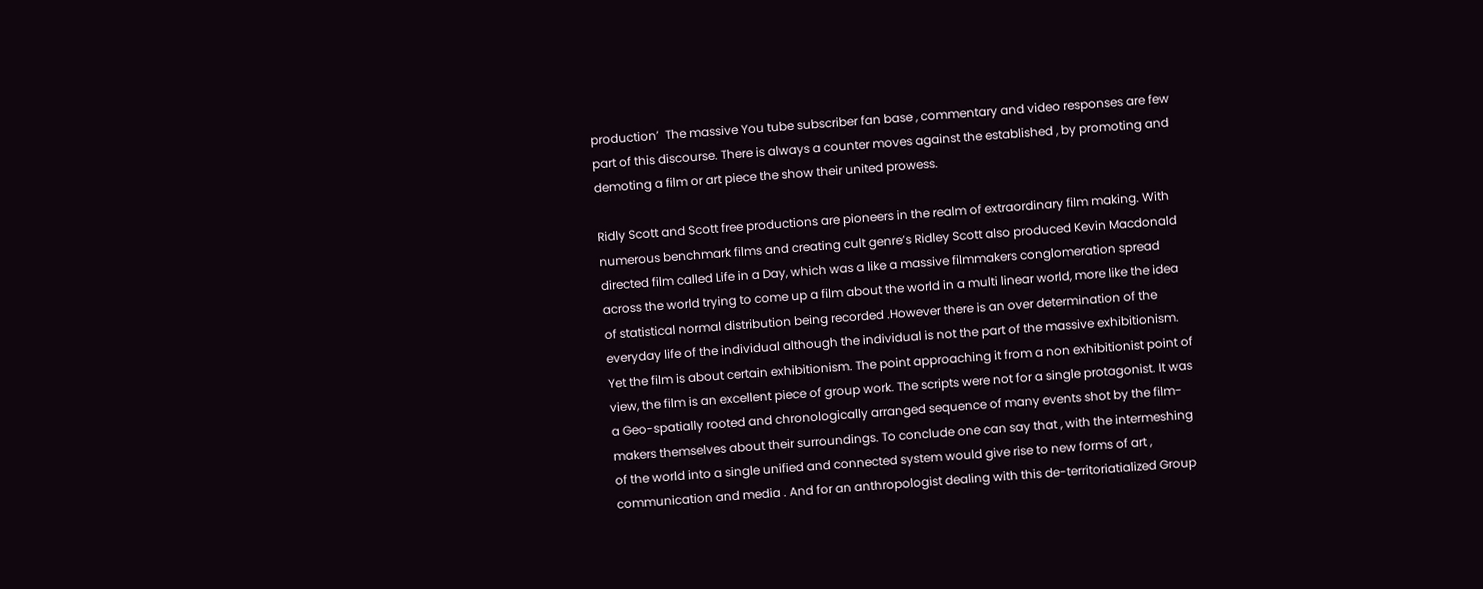production’  The massive You tube subscriber fan base , commentary and video responses are few part of this discourse. There is always a counter moves against the established , by promoting and demoting a film or art piece the show their united prowess.

Ridly Scott and Scott free productions are pioneers in the realm of extraordinary film making. With numerous benchmark films and creating cult genre’s Ridley Scott also produced Kevin Macdonald directed film called Life in a Day, which was a like a massive filmmakers conglomeration spread across the world trying to come up a film about the world in a multi linear world, more like the idea of statistical normal distribution being recorded .However there is an over determination of the everyday life of the individual although the individual is not the part of the massive exhibitionism. Yet the film is about certain exhibitionism. The point approaching it from a non exhibitionist point of view, the film is an excellent piece of group work. The scripts were not for a single protagonist. It was a Geo-spatially rooted and chronologically arranged sequence of many events shot by the film-makers themselves about their surroundings. To conclude one can say that , with the intermeshing of the world into a single unified and connected system would give rise to new forms of art , communication and media . And for an anthropologist dealing with this de-territoriatialized Group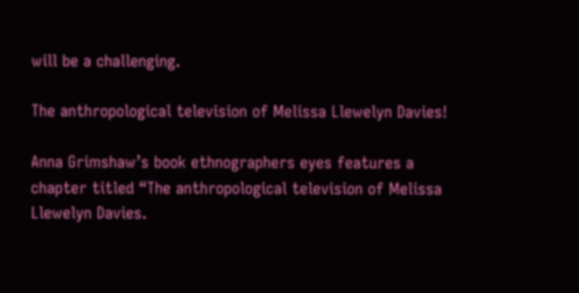will be a challenging.

The anthropological television of Melissa Llewelyn Davies!

Anna Grimshaw’s book ethnographers eyes features a chapter titled “The anthropological television of Melissa Llewelyn Davies.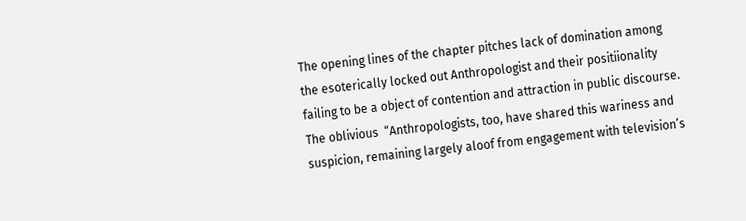The opening lines of the chapter pitches lack of domination among the esoterically locked out Anthropologist and their positiionality failing to be a object of contention and attraction in public discourse. The oblivious  “Anthropologists, too, have shared this wariness and suspicion, remaining largely aloof from engagement with television’s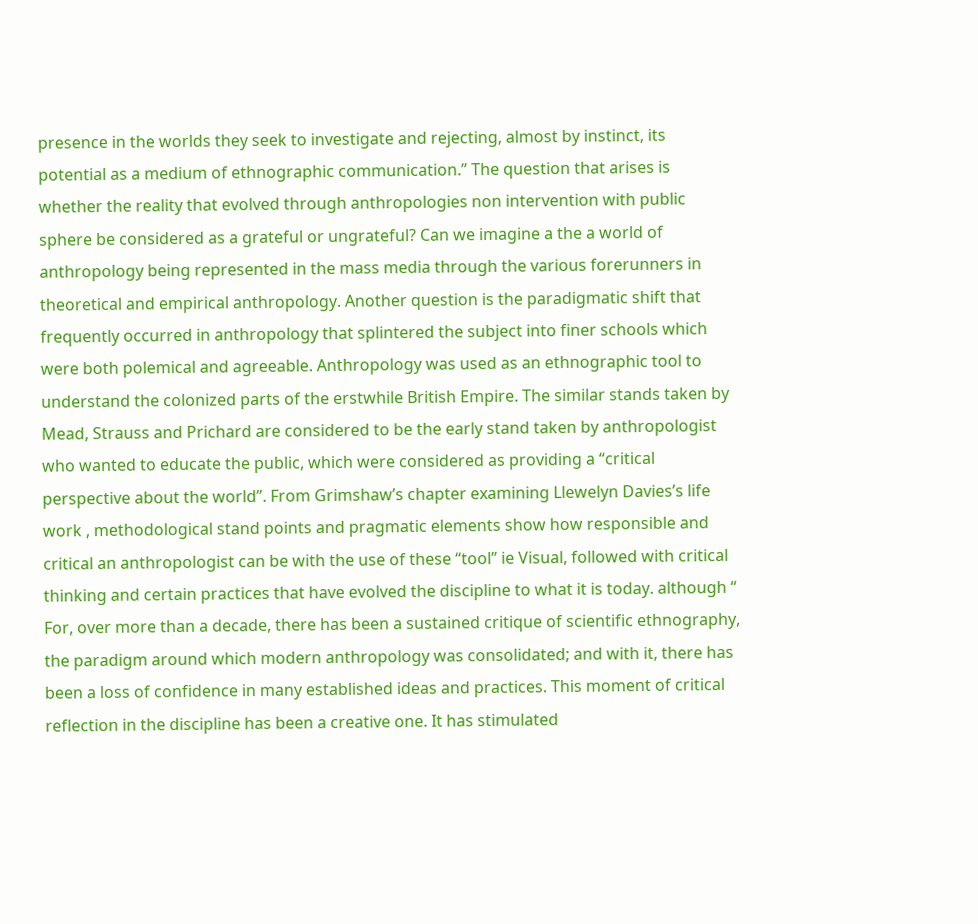presence in the worlds they seek to investigate and rejecting, almost by instinct, its potential as a medium of ethnographic communication.” The question that arises is whether the reality that evolved through anthropologies non intervention with public sphere be considered as a grateful or ungrateful? Can we imagine a the a world of anthropology being represented in the mass media through the various forerunners in theoretical and empirical anthropology. Another question is the paradigmatic shift that frequently occurred in anthropology that splintered the subject into finer schools which were both polemical and agreeable. Anthropology was used as an ethnographic tool to understand the colonized parts of the erstwhile British Empire. The similar stands taken by Mead, Strauss and Prichard are considered to be the early stand taken by anthropologist who wanted to educate the public, which were considered as providing a “critical perspective about the world”. From Grimshaw’s chapter examining Llewelyn Davies’s life work , methodological stand points and pragmatic elements show how responsible and critical an anthropologist can be with the use of these “tool” ie Visual, followed with critical thinking and certain practices that have evolved the discipline to what it is today. although “ For, over more than a decade, there has been a sustained critique of scientific ethnography, the paradigm around which modern anthropology was consolidated; and with it, there has been a loss of confidence in many established ideas and practices. This moment of critical reflection in the discipline has been a creative one. It has stimulated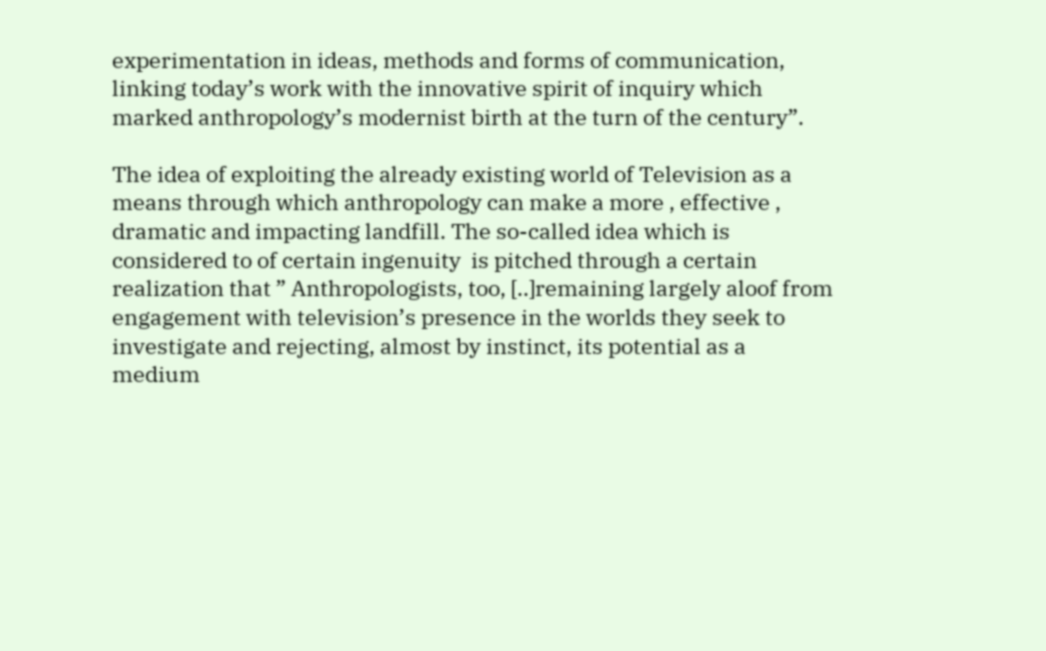experimentation in ideas, methods and forms of communication, linking today’s work with the innovative spirit of inquiry which marked anthropology’s modernist birth at the turn of the century”.

The idea of exploiting the already existing world of Television as a means through which anthropology can make a more , effective , dramatic and impacting landfill. The so-called idea which is considered to of certain ingenuity  is pitched through a certain realization that ” Anthropologists, too, [..]remaining largely aloof from engagement with television’s presence in the worlds they seek to investigate and rejecting, almost by instinct, its potential as a medium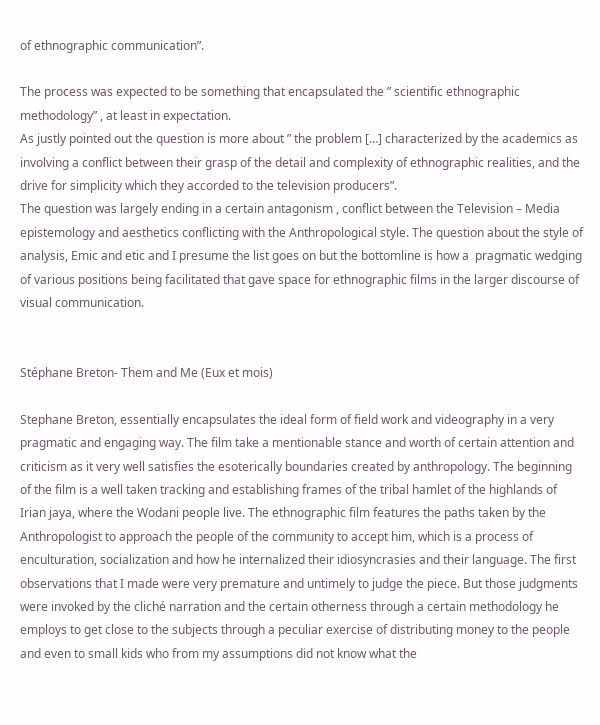of ethnographic communication”.

The process was expected to be something that encapsulated the ” scientific ethnographic methodology” , at least in expectation.
As justly pointed out the question is more about ” the problem […] characterized by the academics as involving a conflict between their grasp of the detail and complexity of ethnographic realities, and the drive for simplicity which they accorded to the television producers”.
The question was largely ending in a certain antagonism , conflict between the Television – Media epistemology and aesthetics conflicting with the Anthropological style. The question about the style of analysis, Emic and etic and I presume the list goes on but the bottomline is how a  pragmatic wedging of various positions being facilitated that gave space for ethnographic films in the larger discourse of visual communication.


Stéphane Breton- Them and Me (Eux et mois)

Stephane Breton, essentially encapsulates the ideal form of field work and videography in a very pragmatic and engaging way. The film take a mentionable stance and worth of certain attention and criticism as it very well satisfies the esoterically boundaries created by anthropology. The beginning of the film is a well taken tracking and establishing frames of the tribal hamlet of the highlands of Irian jaya, where the Wodani people live. The ethnographic film features the paths taken by the Anthropologist to approach the people of the community to accept him, which is a process of enculturation, socialization and how he internalized their idiosyncrasies and their language. The first observations that I made were very premature and untimely to judge the piece. But those judgments were invoked by the cliché narration and the certain otherness through a certain methodology he employs to get close to the subjects through a peculiar exercise of distributing money to the people and even to small kids who from my assumptions did not know what the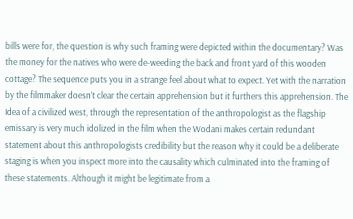bills were for, the question is why such framing were depicted within the documentary? Was the money for the natives who were de-weeding the back and front yard of this wooden cottage? The sequence puts you in a strange feel about what to expect. Yet with the narration by the filmmaker doesn’t clear the certain apprehension but it furthers this apprehension. The Idea of a civilized west, through the representation of the anthropologist as the flagship emissary is very much idolized in the film when the Wodani makes certain redundant statement about this anthropologists credibility but the reason why it could be a deliberate staging is when you inspect more into the causality which culminated into the framing of these statements. Although it might be legitimate from a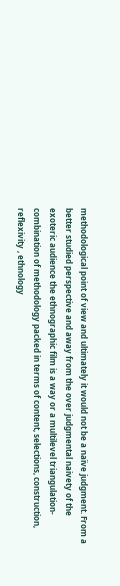methodological point of view and ultimately it would not be a naïve judgment. From a better studied perspective and away from the over judgmental naivety of the exoteric audience the ethnographic film is a way or a multilevel triangulation-combination of methodology packed in terms of content, selections, construction, reflexivity , ethnology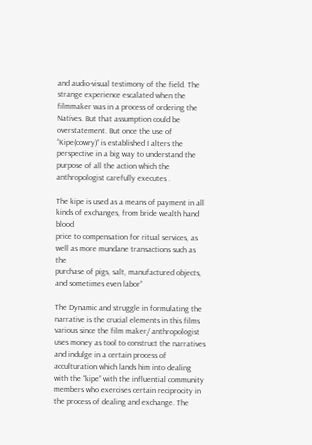and audio-visual testimony of the field. The strange experience escalated when the filmmaker was in a process of ordering the Natives. But that assumption could be overstatement. But once the use of “Kipe(cowry)” is established I alters the perspective in a big way to understand the purpose of all the action which the anthropologist carefully executes .

The kipe is used as a means of payment in all kinds of exchanges, from bride wealth hand blood
price to compensation for ritual services, as well as more mundane transactions such as the
purchase of pigs, salt, manufactured objects, and sometimes even labor”

The Dynamic and struggle in formulating the narrative is the crucial elements in this films various since the film maker/ anthropologist uses money as tool to construct the narratives and indulge in a certain process of acculturation which lands him into dealing with the “kipe” with the influential community members who exercises certain reciprocity in the process of dealing and exchange. The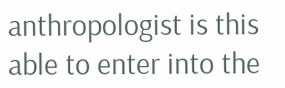anthropologist is this able to enter into the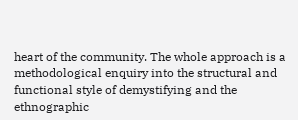heart of the community. The whole approach is a methodological enquiry into the structural and functional style of demystifying and the ethnographic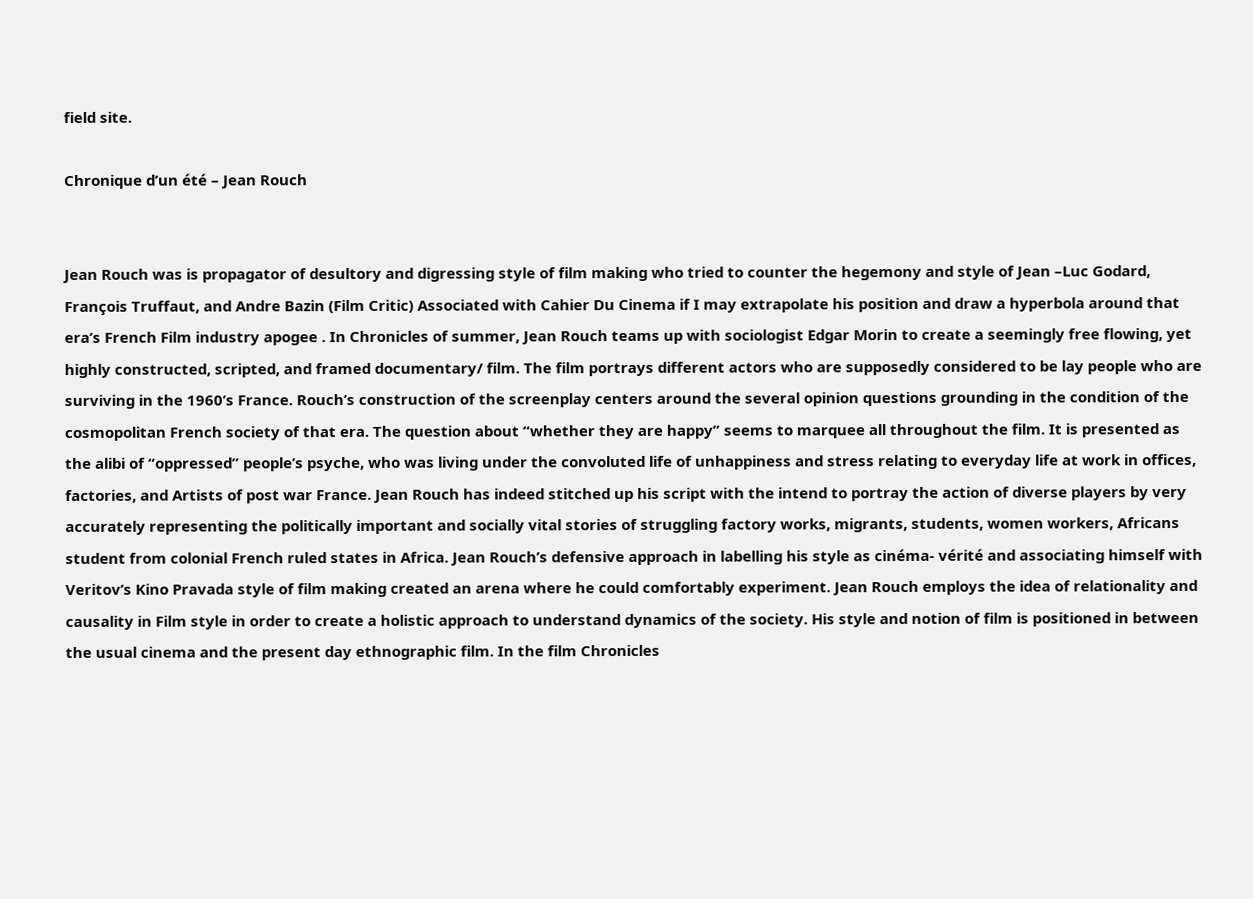field site.

Chronique d’un été – Jean Rouch


Jean Rouch was is propagator of desultory and digressing style of film making who tried to counter the hegemony and style of Jean –Luc Godard, François Truffaut, and Andre Bazin (Film Critic) Associated with Cahier Du Cinema if I may extrapolate his position and draw a hyperbola around that era’s French Film industry apogee . In Chronicles of summer, Jean Rouch teams up with sociologist Edgar Morin to create a seemingly free flowing, yet highly constructed, scripted, and framed documentary/ film. The film portrays different actors who are supposedly considered to be lay people who are surviving in the 1960’s France. Rouch’s construction of the screenplay centers around the several opinion questions grounding in the condition of the cosmopolitan French society of that era. The question about “whether they are happy” seems to marquee all throughout the film. It is presented as the alibi of “oppressed” people’s psyche, who was living under the convoluted life of unhappiness and stress relating to everyday life at work in offices, factories, and Artists of post war France. Jean Rouch has indeed stitched up his script with the intend to portray the action of diverse players by very accurately representing the politically important and socially vital stories of struggling factory works, migrants, students, women workers, Africans student from colonial French ruled states in Africa. Jean Rouch’s defensive approach in labelling his style as cinéma- vérité and associating himself with Veritov’s Kino Pravada style of film making created an arena where he could comfortably experiment. Jean Rouch employs the idea of relationality and causality in Film style in order to create a holistic approach to understand dynamics of the society. His style and notion of film is positioned in between the usual cinema and the present day ethnographic film. In the film Chronicles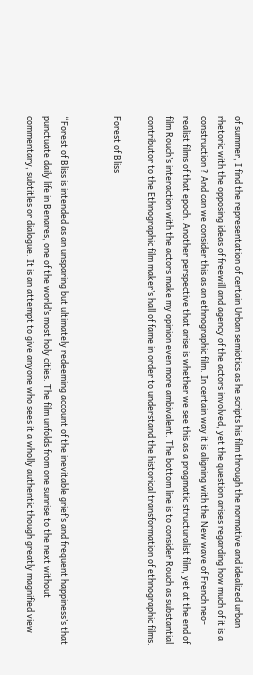of summer, I find the representation of certain Urban semiotics as he scripts his film through the normative and idealized urban rhetoric with the opposing ideas of freewill and agency of the actors involved, yet the question arises regarding how much of it is a construction ? And can we consider this as an ethnographic film. In certain way it is aligning with the New wave of French neo-realist films of that epoch. Another perspective that arise is whether we see this as a pragmatic structuralist film, yet at the end of film Rouch’s interaction with the actors make my opinion even more ambivalent. The bottom line is to consider Rouch as substantial contributor to the Ethnographic film maker’s hall of fame in order to understand the historical transformation of ethnographic films.

Forest of Bliss


“Forest of Bliss is intended as an unsparing but ultimately redeeming account of the inevitable grief’s and frequent happiness’s that punctuate daily life in Benares, one of the world’s most holy cities. The film unfolds from one sunrise to the next without commentary, subtitles or dialogue. It is an attempt to give anyone who sees it a wholly authentic though greatly magnified view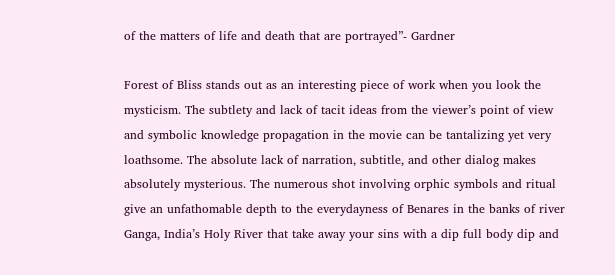of the matters of life and death that are portrayed”- Gardner

Forest of Bliss stands out as an interesting piece of work when you look the mysticism. The subtlety and lack of tacit ideas from the viewer’s point of view and symbolic knowledge propagation in the movie can be tantalizing yet very loathsome. The absolute lack of narration, subtitle, and other dialog makes absolutely mysterious. The numerous shot involving orphic symbols and ritual give an unfathomable depth to the everydayness of Benares in the banks of river Ganga, India’s Holy River that take away your sins with a dip full body dip and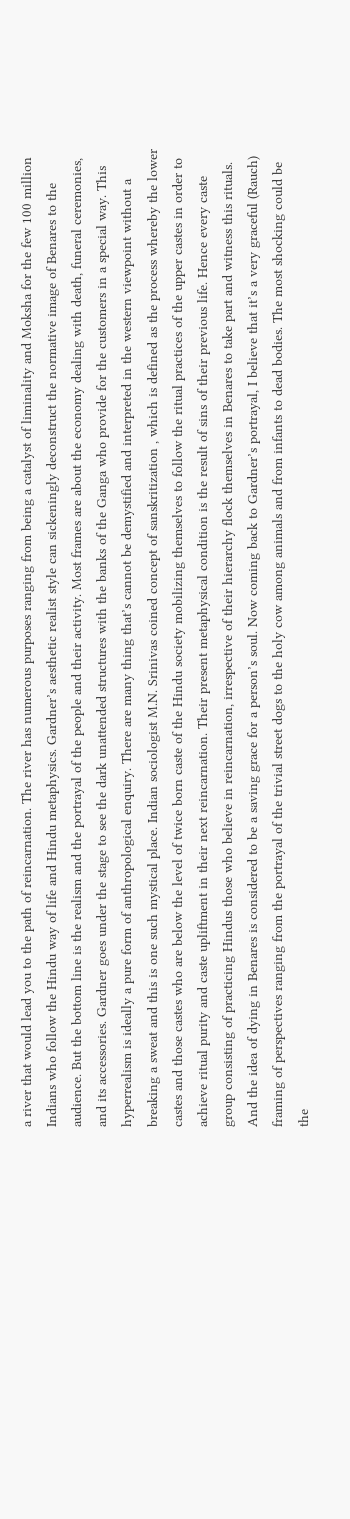a river that would lead you to the path of reincarnation. The river has numerous purposes ranging from being a catalyst of liminality and Moksha for the few 100 million Indians who follow the Hindu way of life and Hindu metaphysics. Gardner’s aesthetic realist style can sickeningly deconstruct the normative image of Benares to the audience. But the bottom line is the realism and the portrayal of the people and their activity. Most frames are about the economy dealing with death, funeral ceremonies, and its accessories. Gardner goes under the stage to see the dark unattended structures with the banks of the Ganga who provide for the customers in a special way. This hyperrealism is ideally a pure form of anthropological enquiry. There are many thing that’s cannot be demystified and interpreted in the western viewpoint without a breaking a sweat and this is one such mystical place. Indian sociologist M.N. Srinivas coined concept of sanskritization , which is defined as the process whereby the lower castes and those castes who are below the level of twice born caste of the Hindu society mobilizing themselves to follow the ritual practices of the upper castes in order to achieve ritual purity and caste upliftment in their next reincarnation. Their present metaphysical condition is the result of sins of their previous life. Hence every caste group consisting of practicing Hindus those who believe in reincarnation, irrespective of their hierarchy flock themselves in Benares to take part and witness this rituals. And the idea of dying in Benares is considered to be a saving grace for a person’s soul. Now coming back to Gardner’s portrayal, I believe that it’s a very graceful (Rauch) framing of perspectives ranging from the portrayal of the trivial street dogs to the holy cow among animals and from infants to dead bodies. The most shocking could be the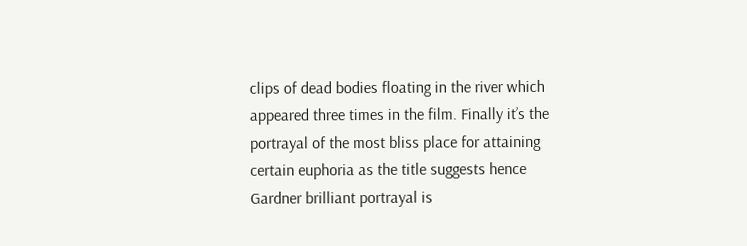clips of dead bodies floating in the river which appeared three times in the film. Finally it’s the portrayal of the most bliss place for attaining certain euphoria as the title suggests hence Gardner brilliant portrayal is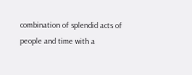combination of splendid acts of people and time with a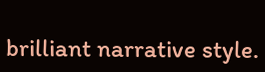brilliant narrative style.